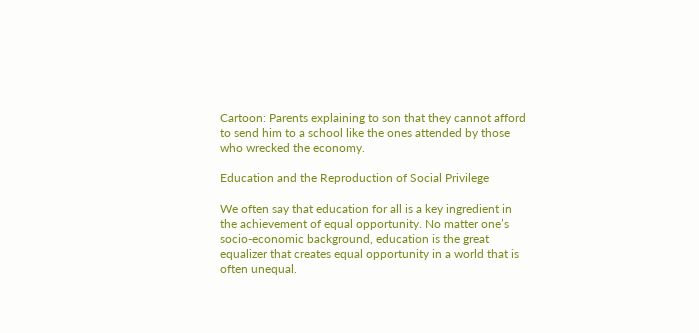Cartoon: Parents explaining to son that they cannot afford to send him to a school like the ones attended by those who wrecked the economy.

Education and the Reproduction of Social Privilege

We often say that education for all is a key ingredient in the achievement of equal opportunity. No matter one’s socio-economic background, education is the great equalizer that creates equal opportunity in a world that is often unequal.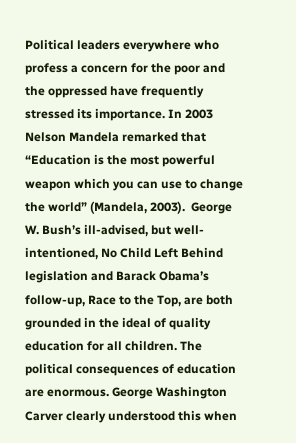Political leaders everywhere who profess a concern for the poor and the oppressed have frequently stressed its importance. In 2003 Nelson Mandela remarked that “Education is the most powerful weapon which you can use to change the world” (Mandela, 2003).  George W. Bush’s ill-advised, but well-intentioned, No Child Left Behind legislation and Barack Obama’s follow-up, Race to the Top, are both grounded in the ideal of quality education for all children. The political consequences of education are enormous. George Washington Carver clearly understood this when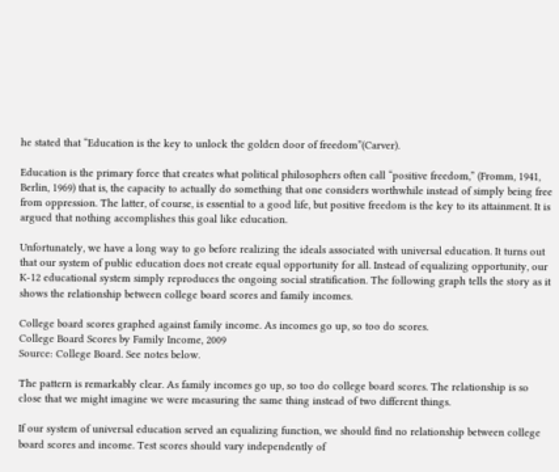he stated that “Education is the key to unlock the golden door of freedom”(Carver).

Education is the primary force that creates what political philosophers often call “positive freedom,” (Fromm, 1941, Berlin, 1969) that is, the capacity to actually do something that one considers worthwhile instead of simply being free from oppression. The latter, of course, is essential to a good life, but positive freedom is the key to its attainment. It is argued that nothing accomplishes this goal like education.

Unfortunately, we have a long way to go before realizing the ideals associated with universal education. It turns out that our system of public education does not create equal opportunity for all. Instead of equalizing opportunity, our K-12 educational system simply reproduces the ongoing social stratification. The following graph tells the story as it shows the relationship between college board scores and family incomes.

College board scores graphed against family income. As incomes go up, so too do scores.
College Board Scores by Family Income, 2009
Source: College Board. See notes below.

The pattern is remarkably clear. As family incomes go up, so too do college board scores. The relationship is so close that we might imagine we were measuring the same thing instead of two different things.

If our system of universal education served an equalizing function, we should find no relationship between college board scores and income. Test scores should vary independently of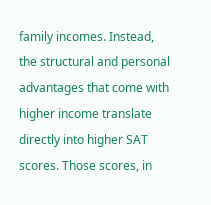family incomes. Instead, the structural and personal advantages that come with higher income translate directly into higher SAT scores. Those scores, in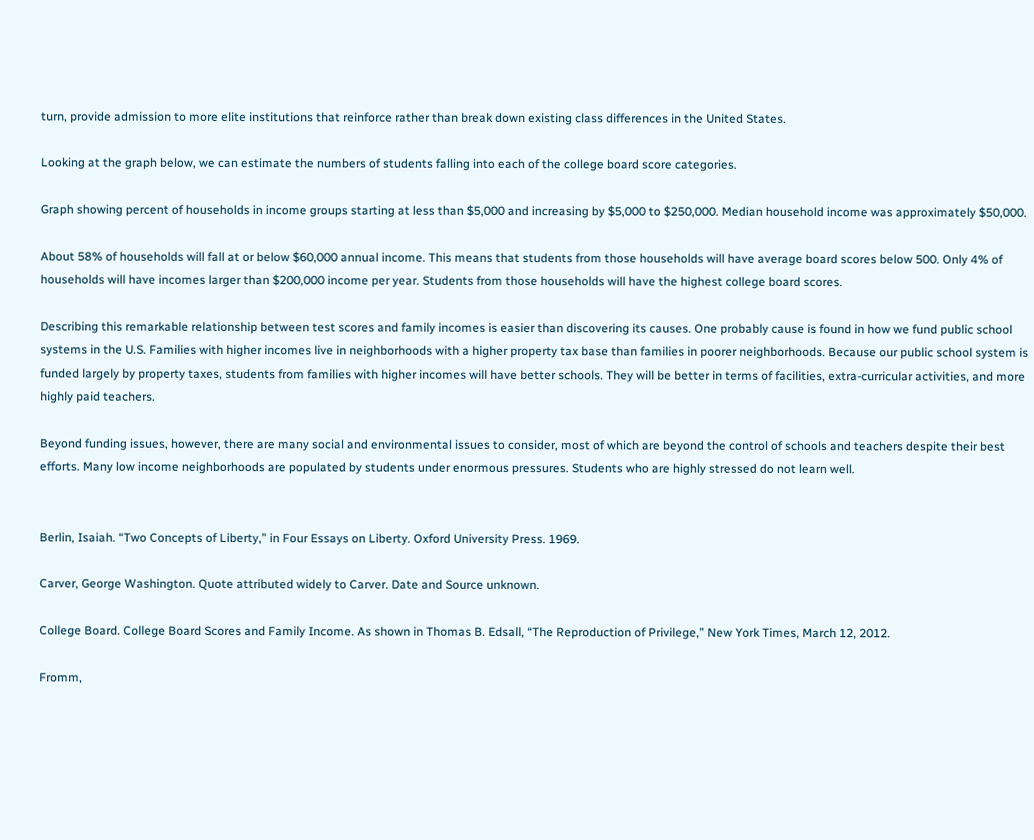turn, provide admission to more elite institutions that reinforce rather than break down existing class differences in the United States.

Looking at the graph below, we can estimate the numbers of students falling into each of the college board score categories.

Graph showing percent of households in income groups starting at less than $5,000 and increasing by $5,000 to $250,000. Median household income was approximately $50,000.

About 58% of households will fall at or below $60,000 annual income. This means that students from those households will have average board scores below 500. Only 4% of households will have incomes larger than $200,000 income per year. Students from those households will have the highest college board scores.

Describing this remarkable relationship between test scores and family incomes is easier than discovering its causes. One probably cause is found in how we fund public school systems in the U.S. Families with higher incomes live in neighborhoods with a higher property tax base than families in poorer neighborhoods. Because our public school system is funded largely by property taxes, students from families with higher incomes will have better schools. They will be better in terms of facilities, extra-curricular activities, and more highly paid teachers.

Beyond funding issues, however, there are many social and environmental issues to consider, most of which are beyond the control of schools and teachers despite their best efforts. Many low income neighborhoods are populated by students under enormous pressures. Students who are highly stressed do not learn well.


Berlin, Isaiah. “Two Concepts of Liberty,” in Four Essays on Liberty. Oxford University Press. 1969.

Carver, George Washington. Quote attributed widely to Carver. Date and Source unknown.

College Board. College Board Scores and Family Income. As shown in Thomas B. Edsall, “The Reproduction of Privilege,” New York Times, March 12, 2012.

Fromm,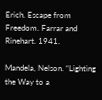Erich. Escape from Freedom. Farrar and Rinehart. 1941.

Mandela, Nelson. “Lighting the Way to a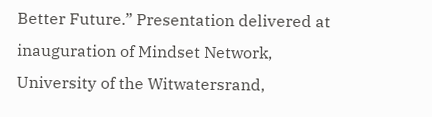Better Future.” Presentation delivered at inauguration of Mindset Network, University of the Witwatersrand,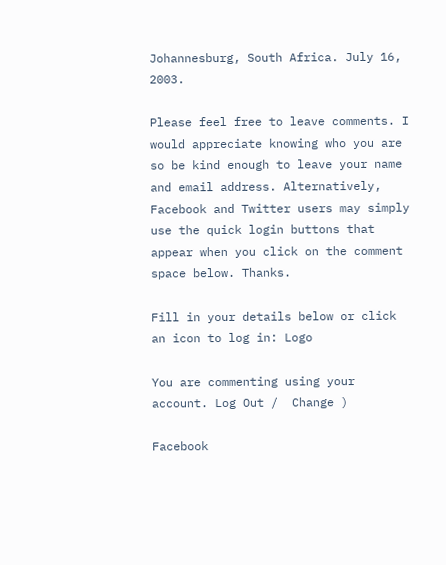Johannesburg, South Africa. July 16, 2003.

Please feel free to leave comments. I would appreciate knowing who you are so be kind enough to leave your name and email address. Alternatively, Facebook and Twitter users may simply use the quick login buttons that appear when you click on the comment space below. Thanks.

Fill in your details below or click an icon to log in: Logo

You are commenting using your account. Log Out /  Change )

Facebook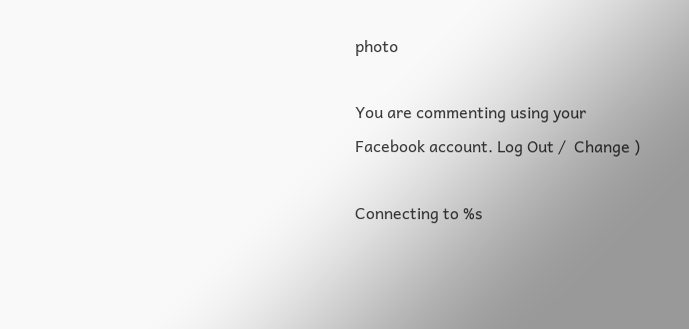photo

You are commenting using your Facebook account. Log Out /  Change )

Connecting to %s